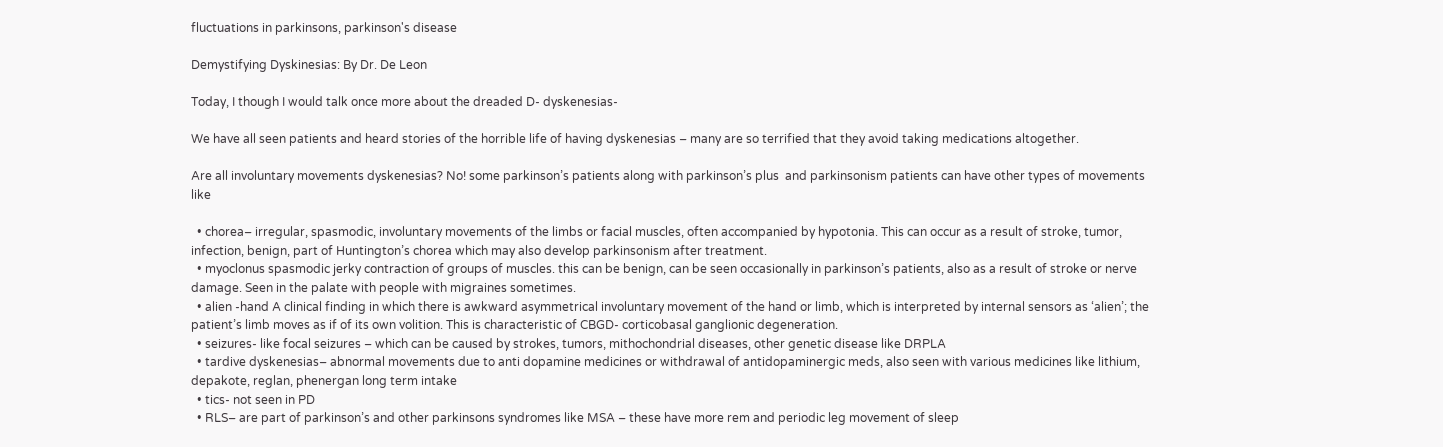fluctuations in parkinsons, parkinson's disease

Demystifying Dyskinesias: By Dr. De Leon

Today, I though I would talk once more about the dreaded D- dyskenesias-

We have all seen patients and heard stories of the horrible life of having dyskenesias – many are so terrified that they avoid taking medications altogether.

Are all involuntary movements dyskenesias? No! some parkinson’s patients along with parkinson’s plus  and parkinsonism patients can have other types of movements like

  • chorea– irregular, spasmodic, involuntary movements of the limbs or facial muscles, often accompanied by hypotonia. This can occur as a result of stroke, tumor, infection, benign, part of Huntington’s chorea which may also develop parkinsonism after treatment.
  • myoclonus spasmodic jerky contraction of groups of muscles. this can be benign, can be seen occasionally in parkinson’s patients, also as a result of stroke or nerve damage. Seen in the palate with people with migraines sometimes.
  • alien -hand A clinical finding in which there is awkward asymmetrical involuntary movement of the hand or limb, which is interpreted by internal sensors as ‘alien’; the patient’s limb moves as if of its own volition. This is characteristic of CBGD- corticobasal ganglionic degeneration.
  • seizures- like focal seizures – which can be caused by strokes, tumors, mithochondrial diseases, other genetic disease like DRPLA
  • tardive dyskenesias– abnormal movements due to anti dopamine medicines or withdrawal of antidopaminergic meds, also seen with various medicines like lithium, depakote, reglan, phenergan long term intake
  • tics- not seen in PD
  • RLS– are part of parkinson’s and other parkinsons syndromes like MSA – these have more rem and periodic leg movement of sleep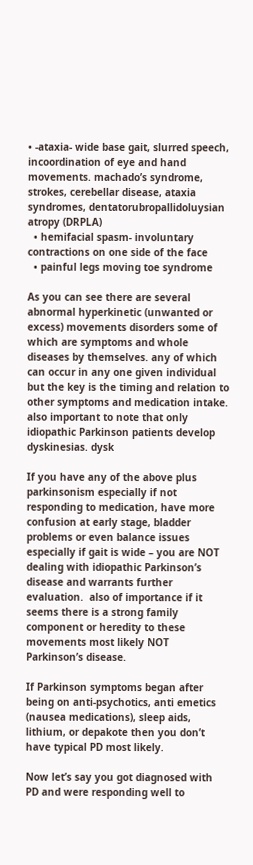• -ataxia- wide base gait, slurred speech, incoordination of eye and hand movements. machado’s syndrome, strokes, cerebellar disease, ataxia syndromes, dentatorubropallidoluysian atropy (DRPLA)
  • hemifacial spasm- involuntary contractions on one side of the face
  • painful legs moving toe syndrome

As you can see there are several abnormal hyperkinetic (unwanted or excess) movements disorders some of which are symptoms and whole diseases by themselves. any of which can occur in any one given individual but the key is the timing and relation to other symptoms and medication intake. also important to note that only idiopathic Parkinson patients develop dyskinesias. dysk

If you have any of the above plus parkinsonism especially if not responding to medication, have more confusion at early stage, bladder problems or even balance issues especially if gait is wide – you are NOT dealing with idiopathic Parkinson’s disease and warrants further evaluation.  also of importance if it seems there is a strong family component or heredity to these movements most likely NOT Parkinson’s disease.

If Parkinson symptoms began after being on anti-psychotics, anti emetics (nausea medications), sleep aids, lithium, or depakote then you don’t have typical PD most likely.

Now let’s say you got diagnosed with PD and were responding well to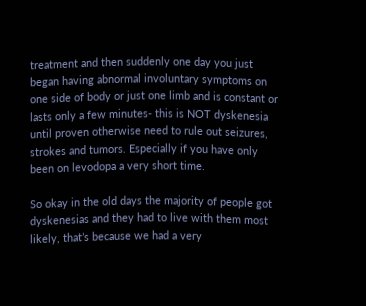treatment and then suddenly one day you just began having abnormal involuntary symptoms on one side of body or just one limb and is constant or lasts only a few minutes- this is NOT dyskenesia until proven otherwise need to rule out seizures, strokes and tumors. Especially if you have only been on levodopa a very short time.

So okay in the old days the majority of people got dyskenesias and they had to live with them most likely, that’s because we had a very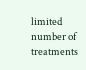limited number of treatments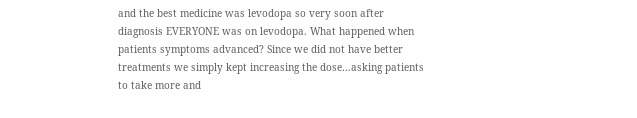and the best medicine was levodopa so very soon after diagnosis EVERYONE was on levodopa. What happened when patients symptoms advanced? Since we did not have better treatments we simply kept increasing the dose…asking patients to take more and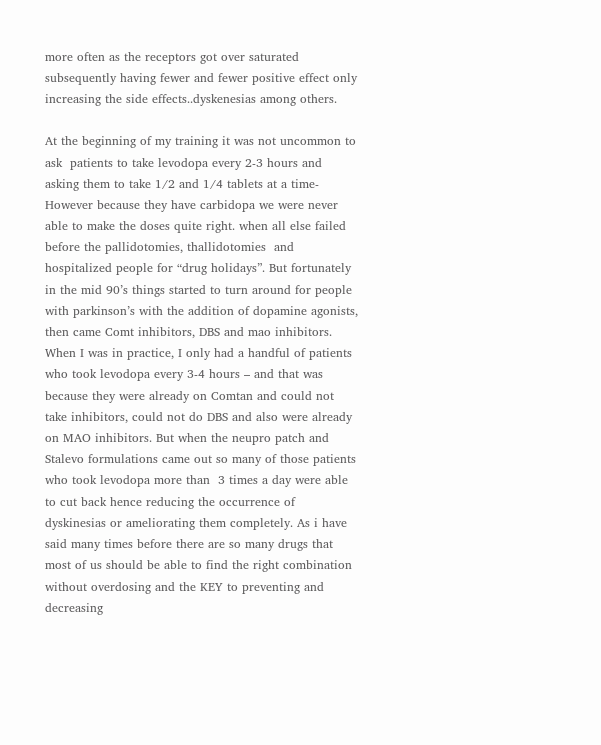more often as the receptors got over saturated subsequently having fewer and fewer positive effect only increasing the side effects..dyskenesias among others.

At the beginning of my training it was not uncommon to ask  patients to take levodopa every 2-3 hours and asking them to take 1/2 and 1/4 tablets at a time- However because they have carbidopa we were never able to make the doses quite right. when all else failed before the pallidotomies, thallidotomies  and hospitalized people for “drug holidays”. But fortunately in the mid 90’s things started to turn around for people with parkinson’s with the addition of dopamine agonists, then came Comt inhibitors, DBS and mao inhibitors. When I was in practice, I only had a handful of patients who took levodopa every 3-4 hours – and that was because they were already on Comtan and could not take inhibitors, could not do DBS and also were already on MAO inhibitors. But when the neupro patch and Stalevo formulations came out so many of those patients who took levodopa more than  3 times a day were able to cut back hence reducing the occurrence of dyskinesias or ameliorating them completely. As i have said many times before there are so many drugs that most of us should be able to find the right combination without overdosing and the KEY to preventing and decreasing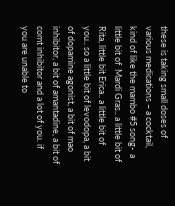these is taking small doses of various medications – a cocktail, kind of like the mambo #5 song-  a little bit of  Mardi Gras.. a little bit of Rita, little bit Erica.. a little bit of you.. so a little bit of levodopa, a bit of dopamine agonist, a bit of mao inhibitor, a bit of amantadine, a bit of comt inhibitor and a lot of you. if you are unable to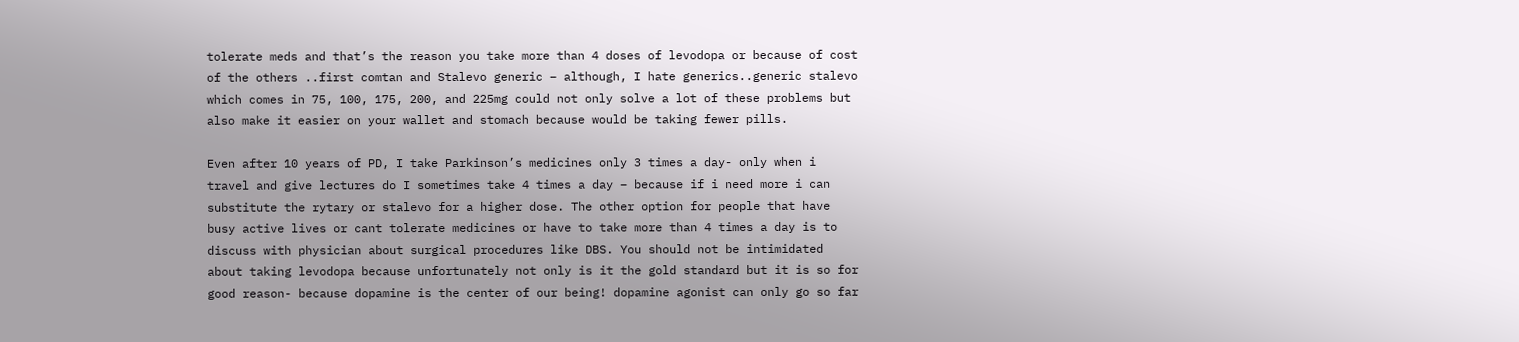tolerate meds and that’s the reason you take more than 4 doses of levodopa or because of cost of the others ..first comtan and Stalevo generic – although, I hate generics..generic stalevo which comes in 75, 100, 175, 200, and 225mg could not only solve a lot of these problems but also make it easier on your wallet and stomach because would be taking fewer pills.

Even after 10 years of PD, I take Parkinson’s medicines only 3 times a day- only when i travel and give lectures do I sometimes take 4 times a day – because if i need more i can substitute the rytary or stalevo for a higher dose. The other option for people that have busy active lives or cant tolerate medicines or have to take more than 4 times a day is to discuss with physician about surgical procedures like DBS. You should not be intimidated about taking levodopa because unfortunately not only is it the gold standard but it is so for good reason- because dopamine is the center of our being! dopamine agonist can only go so far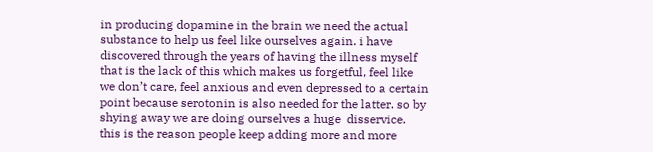in producing dopamine in the brain we need the actual substance to help us feel like ourselves again. i have discovered through the years of having the illness myself that is the lack of this which makes us forgetful, feel like we don’t care, feel anxious and even depressed to a certain point because serotonin is also needed for the latter. so by shying away we are doing ourselves a huge  disservice. this is the reason people keep adding more and more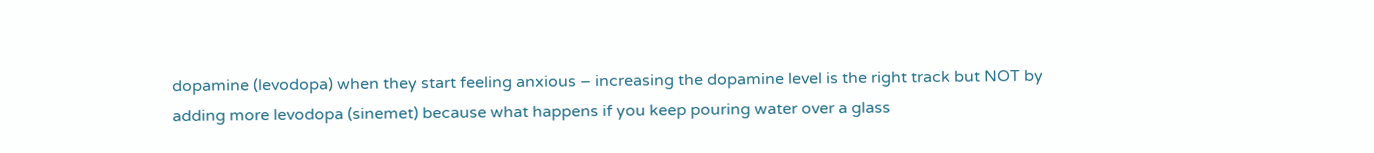dopamine (levodopa) when they start feeling anxious – increasing the dopamine level is the right track but NOT by adding more levodopa (sinemet) because what happens if you keep pouring water over a glass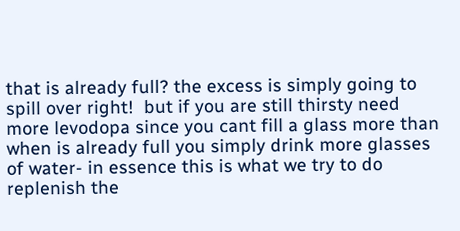that is already full? the excess is simply going to spill over right!  but if you are still thirsty need more levodopa since you cant fill a glass more than when is already full you simply drink more glasses of water- in essence this is what we try to do replenish the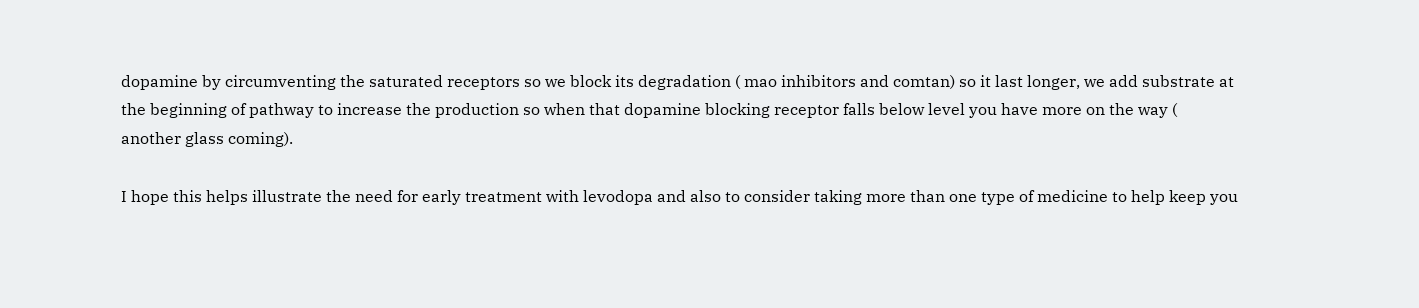dopamine by circumventing the saturated receptors so we block its degradation ( mao inhibitors and comtan) so it last longer, we add substrate at the beginning of pathway to increase the production so when that dopamine blocking receptor falls below level you have more on the way ( another glass coming).

I hope this helps illustrate the need for early treatment with levodopa and also to consider taking more than one type of medicine to help keep you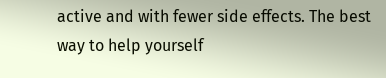active and with fewer side effects. The best way to help yourself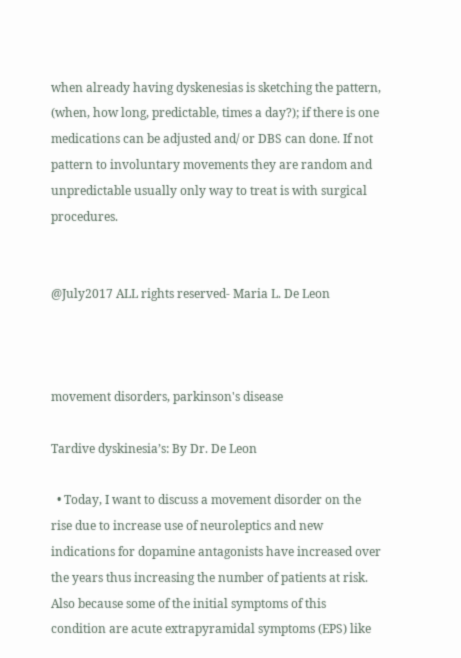when already having dyskenesias is sketching the pattern, (when, how long, predictable, times a day?); if there is one medications can be adjusted and/ or DBS can done. If not pattern to involuntary movements they are random and unpredictable usually only way to treat is with surgical procedures.


@July2017 ALL rights reserved- Maria L. De Leon



movement disorders, parkinson's disease

Tardive dyskinesia’s: By Dr. De Leon

  • Today, I want to discuss a movement disorder on the rise due to increase use of neuroleptics and new indications for dopamine antagonists have increased over the years thus increasing the number of patients at risk. Also because some of the initial symptoms of this condition are acute extrapyramidal symptoms (EPS) like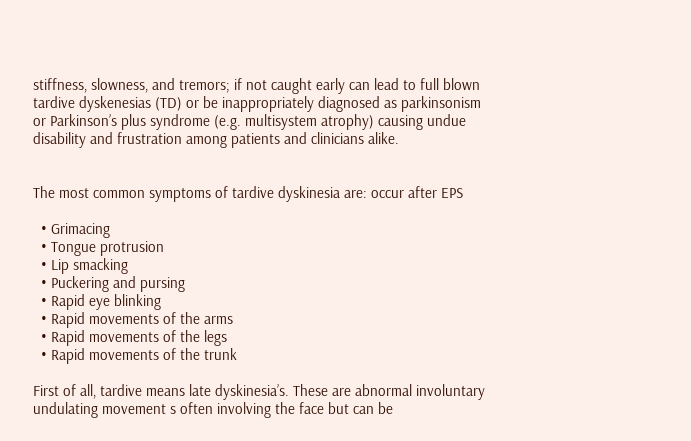stiffness, slowness, and tremors; if not caught early can lead to full blown tardive dyskenesias (TD) or be inappropriately diagnosed as parkinsonism or Parkinson’s plus syndrome (e.g. multisystem atrophy) causing undue disability and frustration among patients and clinicians alike.


The most common symptoms of tardive dyskinesia are: occur after EPS

  • Grimacing
  • Tongue protrusion
  • Lip smacking
  • Puckering and pursing
  • Rapid eye blinking
  • Rapid movements of the arms
  • Rapid movements of the legs
  • Rapid movements of the trunk

First of all, tardive means late dyskinesia’s. These are abnormal involuntary undulating movement s often involving the face but can be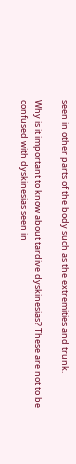seen in other parts of the body such as the extremities and trunk.

Why is it important to know about tardive dyskinesias? These are not to be confused with dyskinesias seen in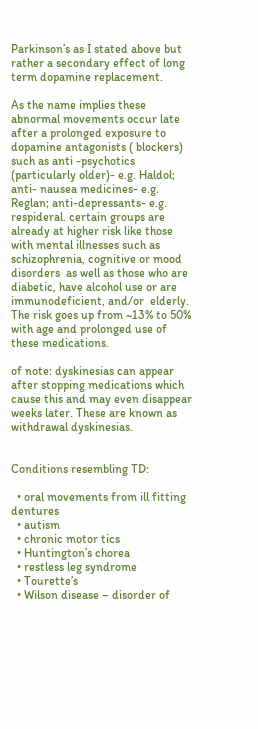Parkinson’s as I stated above but rather a secondary effect of long term dopamine replacement.

As the name implies these abnormal movements occur late after a prolonged exposure to dopamine antagonists ( blockers) such as anti -psychotics (particularly older)- e.g. Haldol; anti- nausea medicines- e.g. Reglan; anti-depressants- e.g. respideral. certain groups are already at higher risk like those with mental illnesses such as schizophrenia, cognitive or mood disorders  as well as those who are diabetic, have alcohol use or are immunodeficient, and/or  elderly. The risk goes up from ~13% to 50% with age and prolonged use of these medications.

of note: dyskinesias can appear after stopping medications which cause this and may even disappear weeks later. These are known as withdrawal dyskinesias.


Conditions resembling TD:

  • oral movements from ill fitting dentures
  • autism
  • chronic motor tics
  • Huntington’s chorea
  • restless leg syndrome
  • Tourette’s
  • Wilson disease – disorder of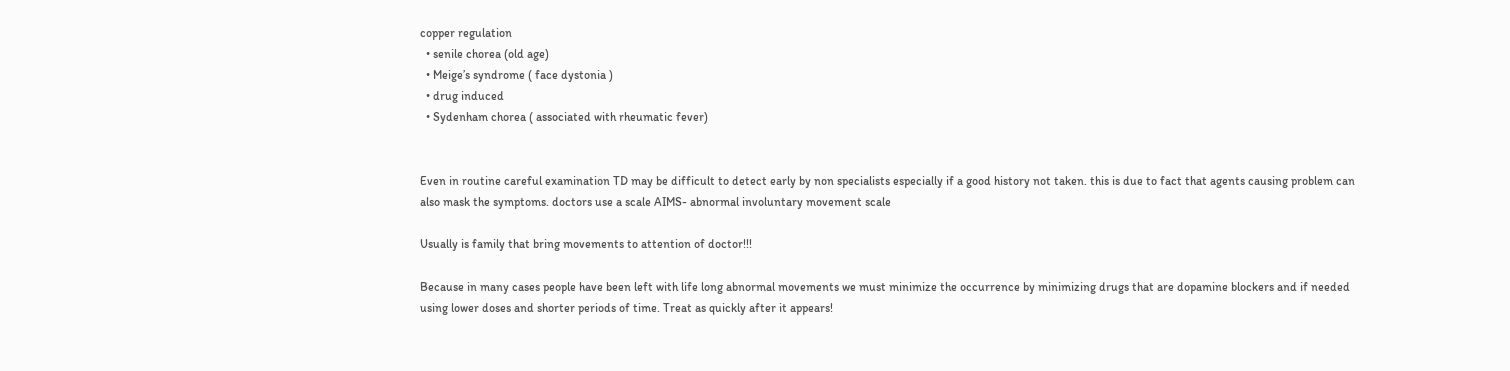copper regulation
  • senile chorea (old age)
  • Meige’s syndrome ( face dystonia )
  • drug induced
  • Sydenham chorea ( associated with rheumatic fever)


Even in routine careful examination TD may be difficult to detect early by non specialists especially if a good history not taken. this is due to fact that agents causing problem can also mask the symptoms. doctors use a scale AIMS- abnormal involuntary movement scale

Usually is family that bring movements to attention of doctor!!!

Because in many cases people have been left with life long abnormal movements we must minimize the occurrence by minimizing drugs that are dopamine blockers and if needed using lower doses and shorter periods of time. Treat as quickly after it appears!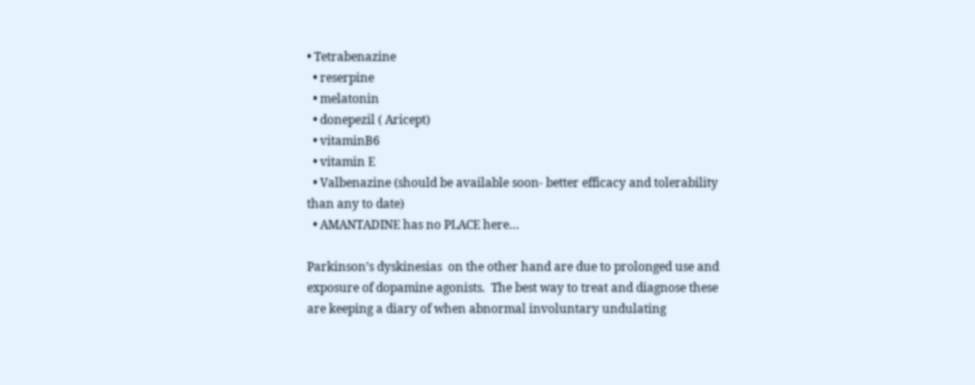• Tetrabenazine
  • reserpine
  • melatonin
  • donepezil ( Aricept)
  • vitaminB6
  • vitamin E
  • Valbenazine (should be available soon- better efficacy and tolerability than any to date)
  • AMANTADINE has no PLACE here…

Parkinson’s dyskinesias  on the other hand are due to prolonged use and exposure of dopamine agonists.  The best way to treat and diagnose these are keeping a diary of when abnormal involuntary undulating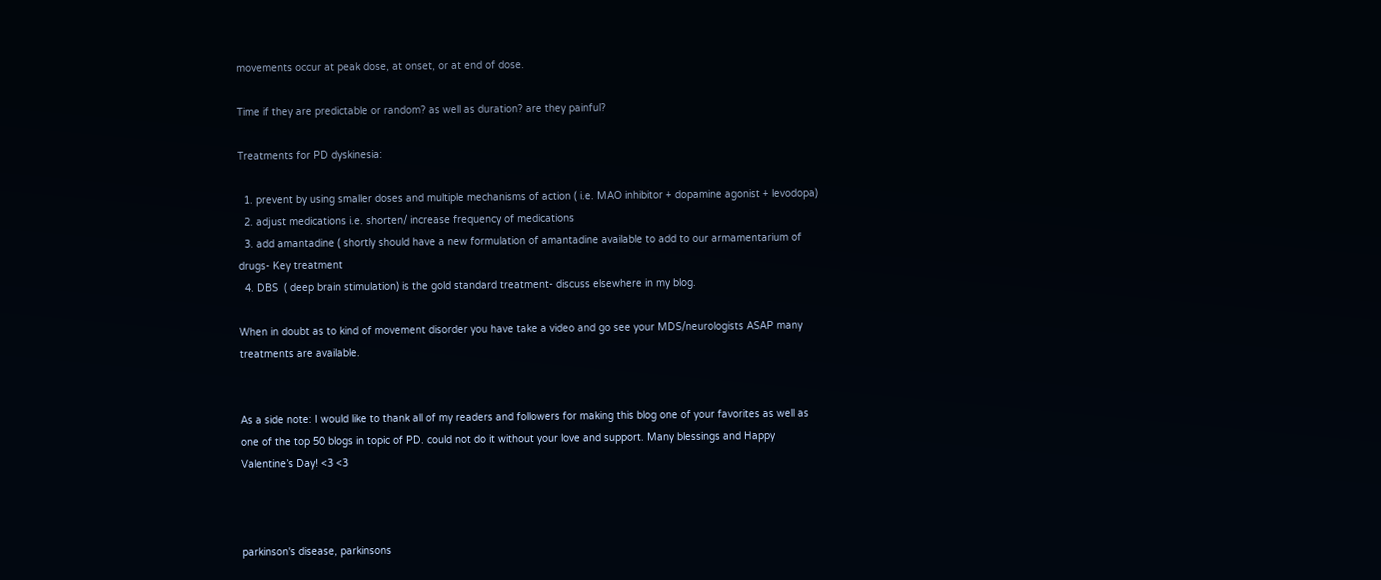movements occur at peak dose, at onset, or at end of dose.

Time if they are predictable or random? as well as duration? are they painful?

Treatments for PD dyskinesia:

  1. prevent by using smaller doses and multiple mechanisms of action ( i.e. MAO inhibitor + dopamine agonist + levodopa)
  2. adjust medications i.e. shorten/ increase frequency of medications
  3. add amantadine ( shortly should have a new formulation of amantadine available to add to our armamentarium of drugs- Key treatment
  4. DBS  ( deep brain stimulation) is the gold standard treatment- discuss elsewhere in my blog.

When in doubt as to kind of movement disorder you have take a video and go see your MDS/neurologists ASAP many treatments are available.


As a side note: I would like to thank all of my readers and followers for making this blog one of your favorites as well as one of the top 50 blogs in topic of PD. could not do it without your love and support. Many blessings and Happy Valentine’s Day! <3 <3



parkinson's disease, parkinsons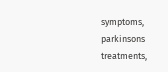symptoms, parkinsons treatments,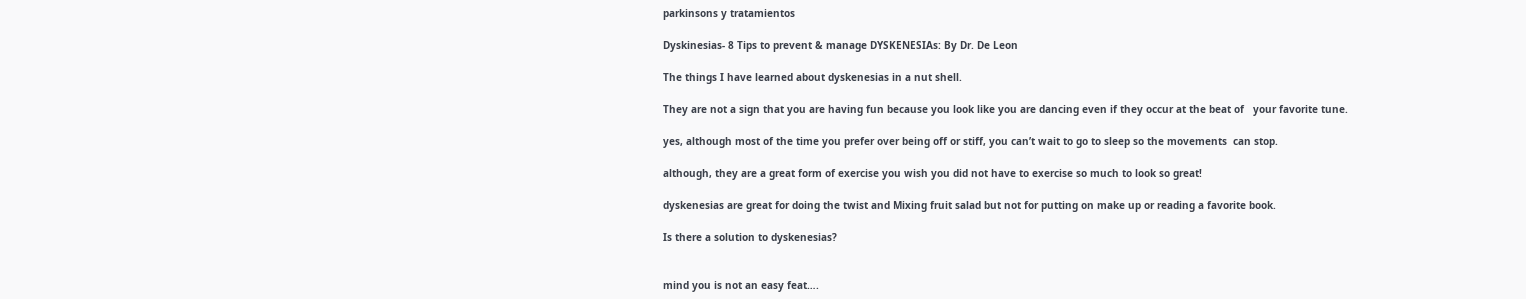parkinsons y tratamientos

Dyskinesias- 8 Tips to prevent & manage DYSKENESIAs: By Dr. De Leon

The things I have learned about dyskenesias in a nut shell.

They are not a sign that you are having fun because you look like you are dancing even if they occur at the beat of   your favorite tune.

yes, although most of the time you prefer over being off or stiff, you can’t wait to go to sleep so the movements  can stop.

although, they are a great form of exercise you wish you did not have to exercise so much to look so great!

dyskenesias are great for doing the twist and Mixing fruit salad but not for putting on make up or reading a favorite book.

Is there a solution to dyskenesias?


mind you is not an easy feat….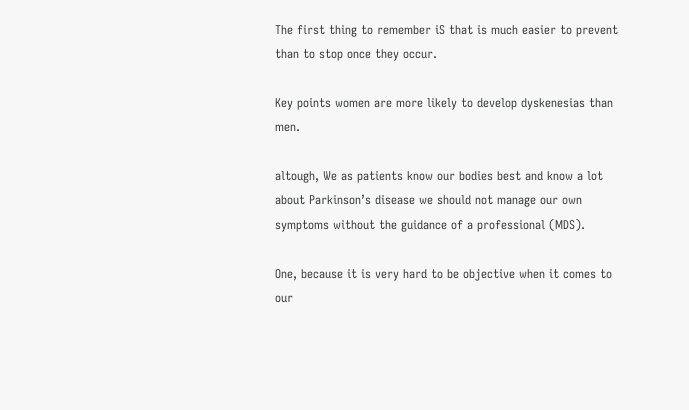The first thing to remember iS that is much easier to prevent than to stop once they occur.

Key points women are more likely to develop dyskenesias than men.

altough, We as patients know our bodies best and know a lot about Parkinson’s disease we should not manage our own symptoms without the guidance of a professional (MDS).

One, because it is very hard to be objective when it comes to our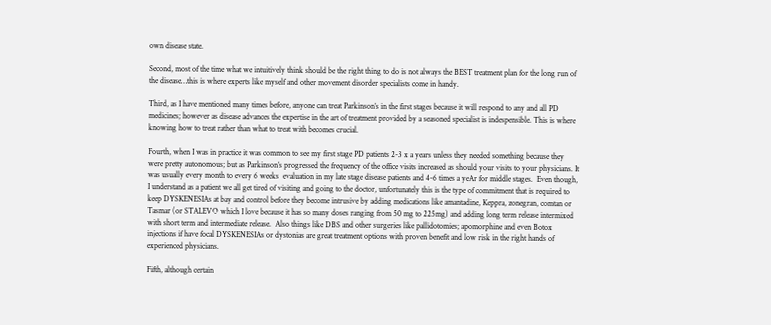own disease state.

Second, most of the time what we intuitively think should be the right thing to do is not always the BEST treatment plan for the long run of the disease…this is where experts like myself and other movement disorder specialists come in handy.

Third, as I have mentioned many times before, anyone can treat Parkinson’s in the first stages because it will respond to any and all PD medicines; however as disease advances the expertise in the art of treatment provided by a seasoned specialist is indespensible. This is where knowing how to treat rather than what to treat with becomes crucial.

Fourth, when I was in practice it was common to see my first stage PD patients 2-3 x a years unless they needed something because they were pretty autonomous; but as Parkinson’s progressed the frequency of the office visits increased as should your visits to your physicians. It was usually every month to every 6 weeks  evaluation in my late stage disease patients and 4-6 times a yeAr for middle stages.  Even though, I understand as a patient we all get tired of visiting and going to the doctor, unfortunately this is the type of commitment that is required to keep DYSKENESIAs at bay and control before they become intrusive by adding medications like amantadine, Keppra, zonegran, comtan or Tasmar (or STALEVO which I love because it has so many doses ranging from 50 mg to 225mg) and adding long term release intermixed with short term and intermediate release.  Also things like DBS and other surgeries like pallidotomies; apomorphine and even Botox injections if have focal DYSKENESIAs or dystonias are great treatment options with proven benefit and low risk in the right hands of experienced physicians.

Fifth, although certain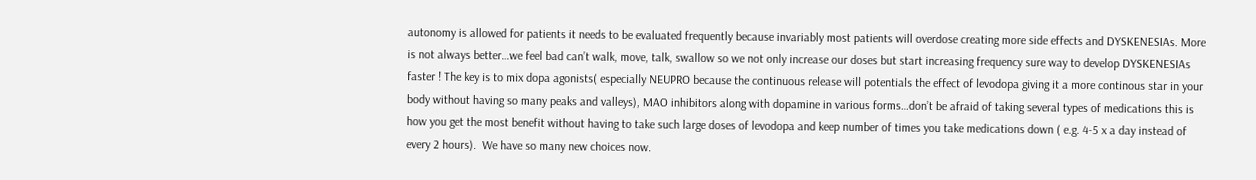autonomy is allowed for patients it needs to be evaluated frequently because invariably most patients will overdose creating more side effects and DYSKENESIAs. More is not always better…we feel bad can’t walk, move, talk, swallow so we not only increase our doses but start increasing frequency sure way to develop DYSKENESIAs faster ! The key is to mix dopa agonists( especially NEUPRO because the continuous release will potentials the effect of levodopa giving it a more continous star in your body without having so many peaks and valleys), MAO inhibitors along with dopamine in various forms…don’t be afraid of taking several types of medications this is how you get the most benefit without having to take such large doses of levodopa and keep number of times you take medications down ( e.g. 4-5 x a day instead of every 2 hours).  We have so many new choices now.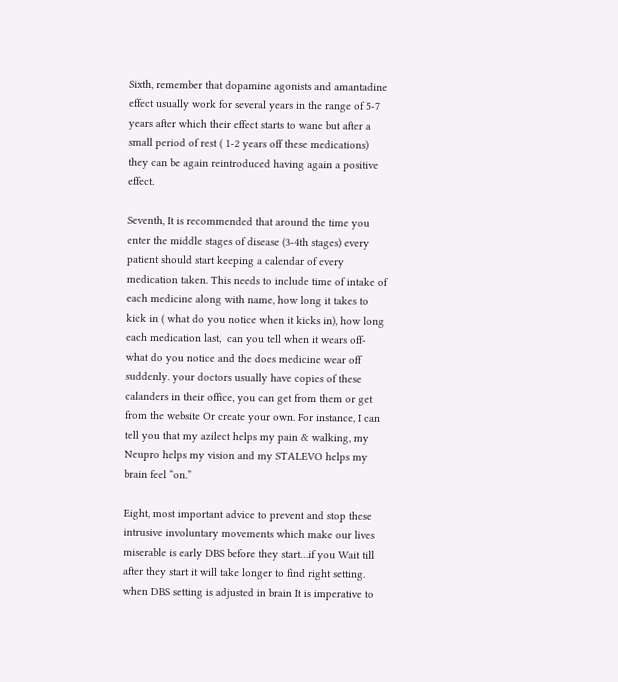Sixth, remember that dopamine agonists and amantadine effect usually work for several years in the range of 5-7 years after which their effect starts to wane but after a small period of rest ( 1-2 years off these medications) they can be again reintroduced having again a positive effect.

Seventh, It is recommended that around the time you enter the middle stages of disease (3-4th stages) every patient should start keeping a calendar of every medication taken. This needs to include time of intake of each medicine along with name, how long it takes to kick in ( what do you notice when it kicks in), how long each medication last,  can you tell when it wears off- what do you notice and the does medicine wear off suddenly. your doctors usually have copies of these calanders in their office, you can get from them or get from the website Or create your own. For instance, I can tell you that my azilect helps my pain & walking, my Neupro helps my vision and my STALEVO helps my brain feel “on.”

Eight, most important advice to prevent and stop these intrusive involuntary movements which make our lives miserable is early DBS before they start…if you Wait till after they start it will take longer to find right setting. when DBS setting is adjusted in brain It is imperative to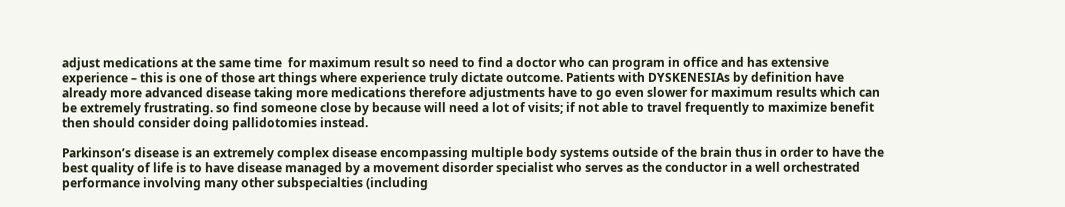adjust medications at the same time  for maximum result so need to find a doctor who can program in office and has extensive experience – this is one of those art things where experience truly dictate outcome. Patients with DYSKENESIAs by definition have already more advanced disease taking more medications therefore adjustments have to go even slower for maximum results which can be extremely frustrating. so find someone close by because will need a lot of visits; if not able to travel frequently to maximize benefit then should consider doing pallidotomies instead.

Parkinson’s disease is an extremely complex disease encompassing multiple body systems outside of the brain thus in order to have the best quality of life is to have disease managed by a movement disorder specialist who serves as the conductor in a well orchestrated performance involving many other subspecialties (including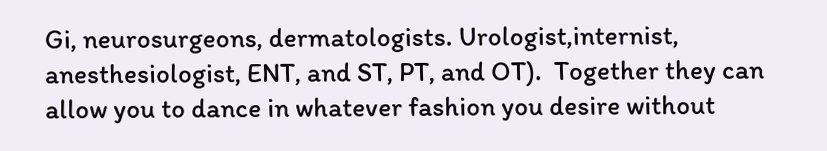Gi, neurosurgeons, dermatologists. Urologist,internist, anesthesiologist, ENT, and ST, PT, and OT).  Together they can allow you to dance in whatever fashion you desire without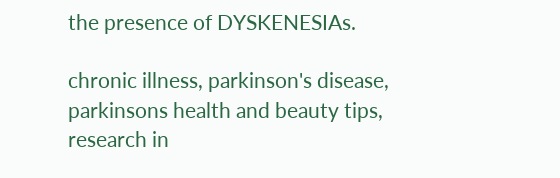the presence of DYSKENESIAs.

chronic illness, parkinson's disease, parkinsons health and beauty tips, research in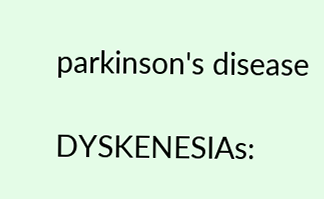parkinson's disease

DYSKENESIAs: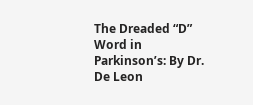The Dreaded “D” Word in Parkinson’s: By Dr. De Leon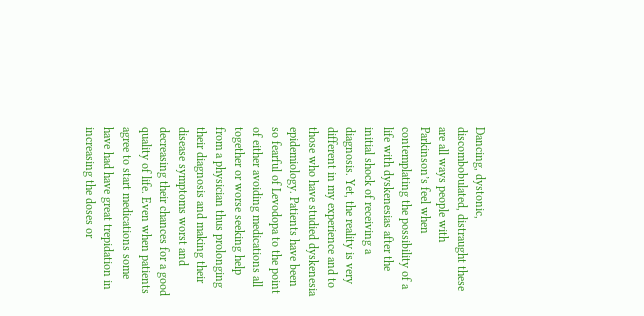Dancing, dystonic, discombobulated, distraught these are all ways people with Parkinson’s feel when contemplating the possibility of a life with dyskenesias after the initial shock of receiving a diagnosis. Yet, the reality is very different in my experience and to those who have studied dyskenesia epidemiology. Patients have been so fearful of Levodopa to the point of either avoiding medications all together or worse seeking help from a physician thus prolonging their diagnosis and making their disease symptoms worst and decreasing their chances for a good quality of life. Even when patients agree to start medications some have had have great trepidation in increasing the doses or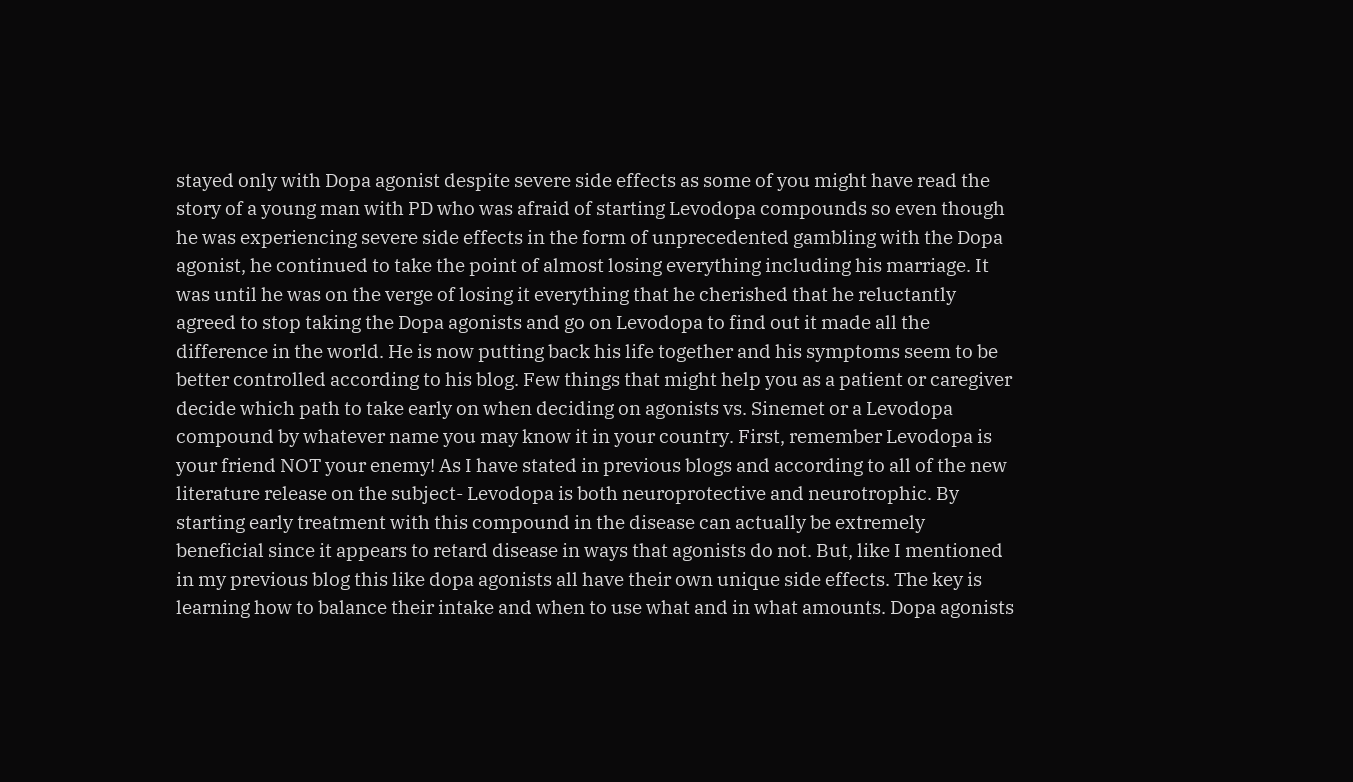stayed only with Dopa agonist despite severe side effects as some of you might have read the story of a young man with PD who was afraid of starting Levodopa compounds so even though he was experiencing severe side effects in the form of unprecedented gambling with the Dopa agonist, he continued to take the point of almost losing everything including his marriage. It was until he was on the verge of losing it everything that he cherished that he reluctantly agreed to stop taking the Dopa agonists and go on Levodopa to find out it made all the difference in the world. He is now putting back his life together and his symptoms seem to be better controlled according to his blog. Few things that might help you as a patient or caregiver decide which path to take early on when deciding on agonists vs. Sinemet or a Levodopa compound by whatever name you may know it in your country. First, remember Levodopa is your friend NOT your enemy! As I have stated in previous blogs and according to all of the new literature release on the subject- Levodopa is both neuroprotective and neurotrophic. By starting early treatment with this compound in the disease can actually be extremely beneficial since it appears to retard disease in ways that agonists do not. But, like I mentioned in my previous blog this like dopa agonists all have their own unique side effects. The key is learning how to balance their intake and when to use what and in what amounts. Dopa agonists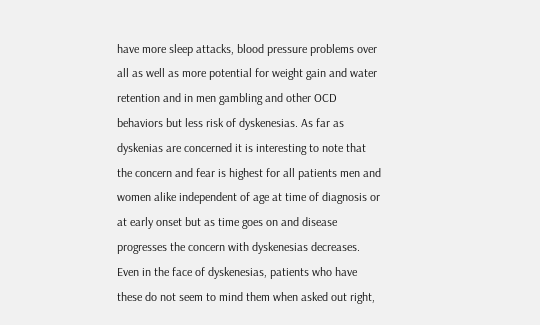have more sleep attacks, blood pressure problems over all as well as more potential for weight gain and water retention and in men gambling and other OCD behaviors but less risk of dyskenesias. As far as dyskenias are concerned it is interesting to note that the concern and fear is highest for all patients men and women alike independent of age at time of diagnosis or at early onset but as time goes on and disease progresses the concern with dyskenesias decreases. Even in the face of dyskenesias, patients who have these do not seem to mind them when asked out right,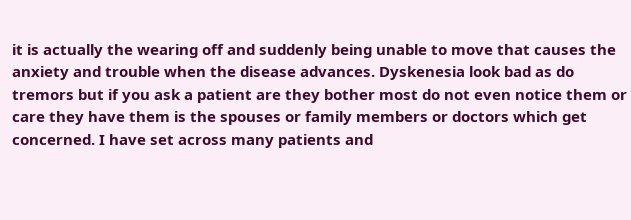it is actually the wearing off and suddenly being unable to move that causes the anxiety and trouble when the disease advances. Dyskenesia look bad as do tremors but if you ask a patient are they bother most do not even notice them or care they have them is the spouses or family members or doctors which get concerned. I have set across many patients and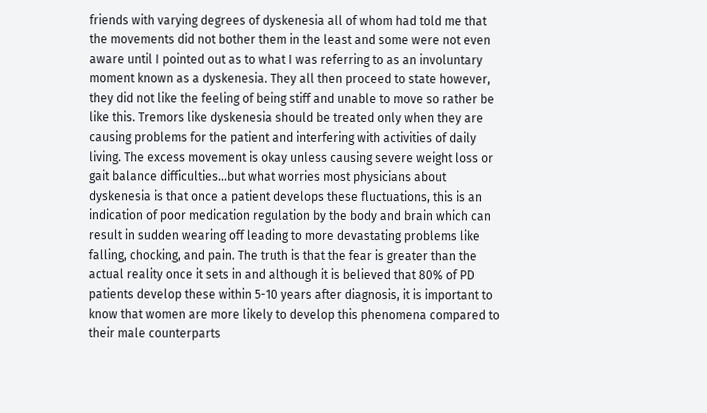friends with varying degrees of dyskenesia all of whom had told me that the movements did not bother them in the least and some were not even aware until I pointed out as to what I was referring to as an involuntary moment known as a dyskenesia. They all then proceed to state however, they did not like the feeling of being stiff and unable to move so rather be like this. Tremors like dyskenesia should be treated only when they are causing problems for the patient and interfering with activities of daily living. The excess movement is okay unless causing severe weight loss or gait balance difficulties…but what worries most physicians about dyskenesia is that once a patient develops these fluctuations, this is an indication of poor medication regulation by the body and brain which can result in sudden wearing off leading to more devastating problems like falling, chocking, and pain. The truth is that the fear is greater than the actual reality once it sets in and although it is believed that 80% of PD patients develop these within 5-10 years after diagnosis, it is important to know that women are more likely to develop this phenomena compared to their male counterparts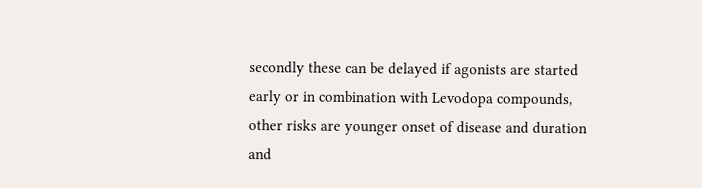secondly these can be delayed if agonists are started early or in combination with Levodopa compounds, other risks are younger onset of disease and duration and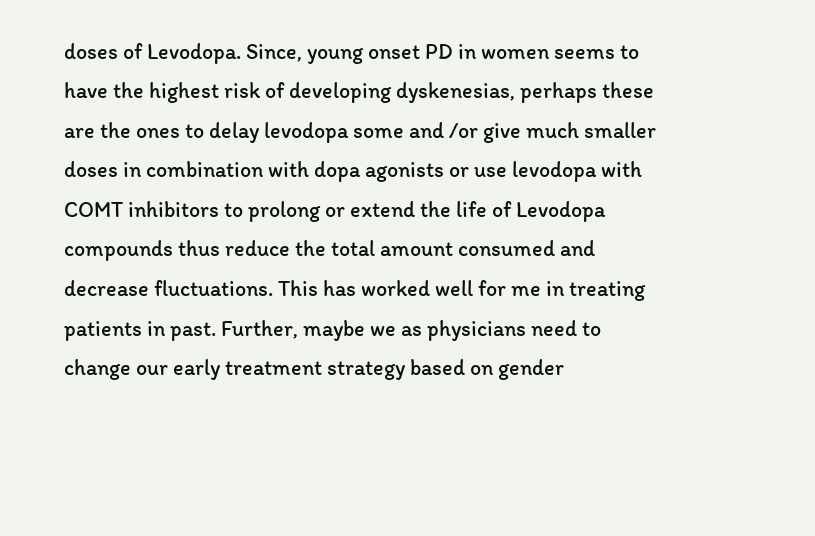doses of Levodopa. Since, young onset PD in women seems to have the highest risk of developing dyskenesias, perhaps these are the ones to delay levodopa some and /or give much smaller doses in combination with dopa agonists or use levodopa with COMT inhibitors to prolong or extend the life of Levodopa compounds thus reduce the total amount consumed and decrease fluctuations. This has worked well for me in treating patients in past. Further, maybe we as physicians need to change our early treatment strategy based on gender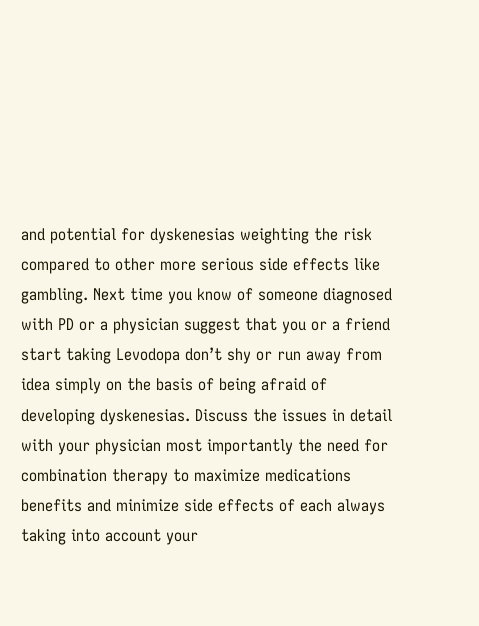and potential for dyskenesias weighting the risk compared to other more serious side effects like gambling. Next time you know of someone diagnosed with PD or a physician suggest that you or a friend start taking Levodopa don’t shy or run away from idea simply on the basis of being afraid of developing dyskenesias. Discuss the issues in detail with your physician most importantly the need for combination therapy to maximize medications benefits and minimize side effects of each always taking into account your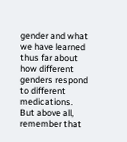gender and what we have learned thus far about how different genders respond to different medications. But above all, remember that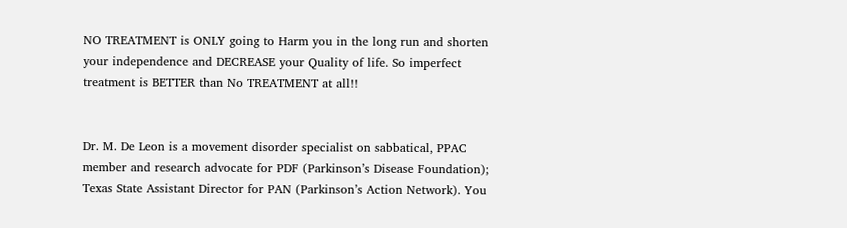NO TREATMENT is ONLY going to Harm you in the long run and shorten your independence and DECREASE your Quality of life. So imperfect treatment is BETTER than No TREATMENT at all!!


Dr. M. De Leon is a movement disorder specialist on sabbatical, PPAC member and research advocate for PDF (Parkinson’s Disease Foundation); Texas State Assistant Director for PAN (Parkinson’s Action Network). You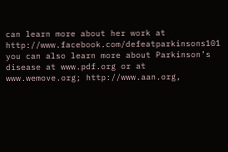can learn more about her work at http://www.facebook.com/defeatparkinsons101 you can also learn more about Parkinson’s disease at www.pdf.org or at www.wemove.org; http://www.aan.org,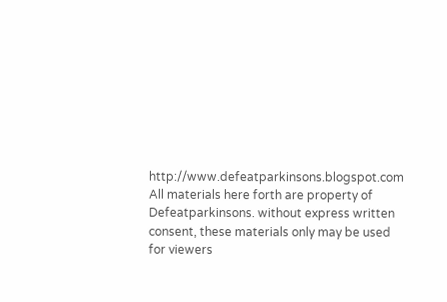http://www.defeatparkinsons.blogspot.com All materials here forth are property of Defeatparkinsons. without express written consent, these materials only may be used for viewers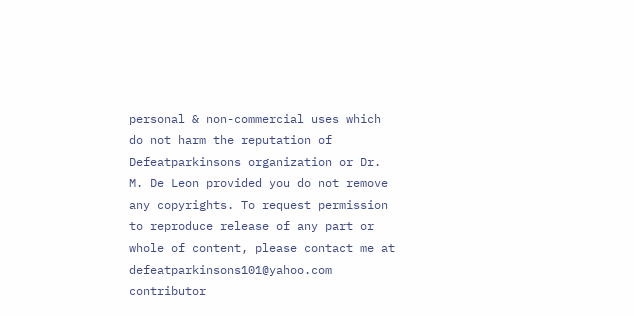personal & non-commercial uses which do not harm the reputation of Defeatparkinsons organization or Dr. M. De Leon provided you do not remove any copyrights. To request permission to reproduce release of any part or whole of content, please contact me at defeatparkinsons101@yahoo.com contributor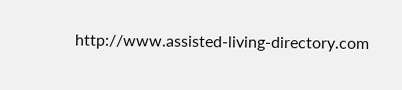http://www.assisted-living-directory.com